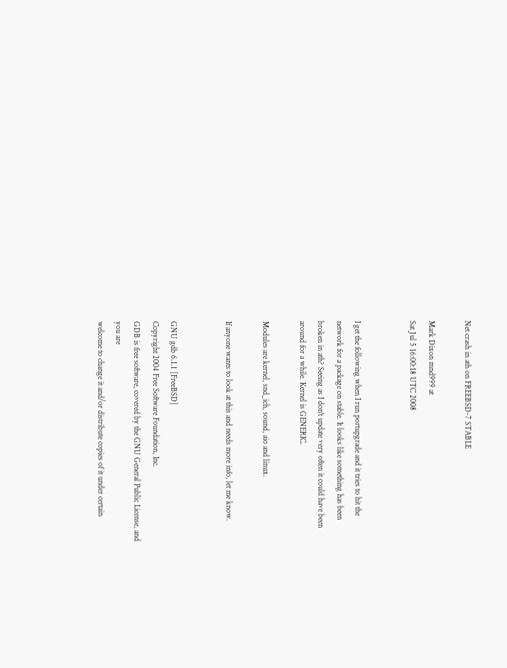Net crash in ath on FREEBSD-7 STABLE

Mark Dixon mnd999 at
Sat Jul 5 16:00:18 UTC 2008


I get the following when I run portupgrade and it tries to hit the
network for a package on stable. It looks like something has been
broken in ath? Seeing as I don't update very often it could have been
around for a while. Kernel is GENERIC.

Modules are kernel, snd_ich, sound, aio and linux.

If anyone wants to look at this and needs more info, let me know.


GNU gdb 6.1.1 [FreeBSD]
Copyright 2004 Free Software Foundation, Inc.
GDB is free software, covered by the GNU General Public License, and
you are
welcome to change it and/or distribute copies of it under certain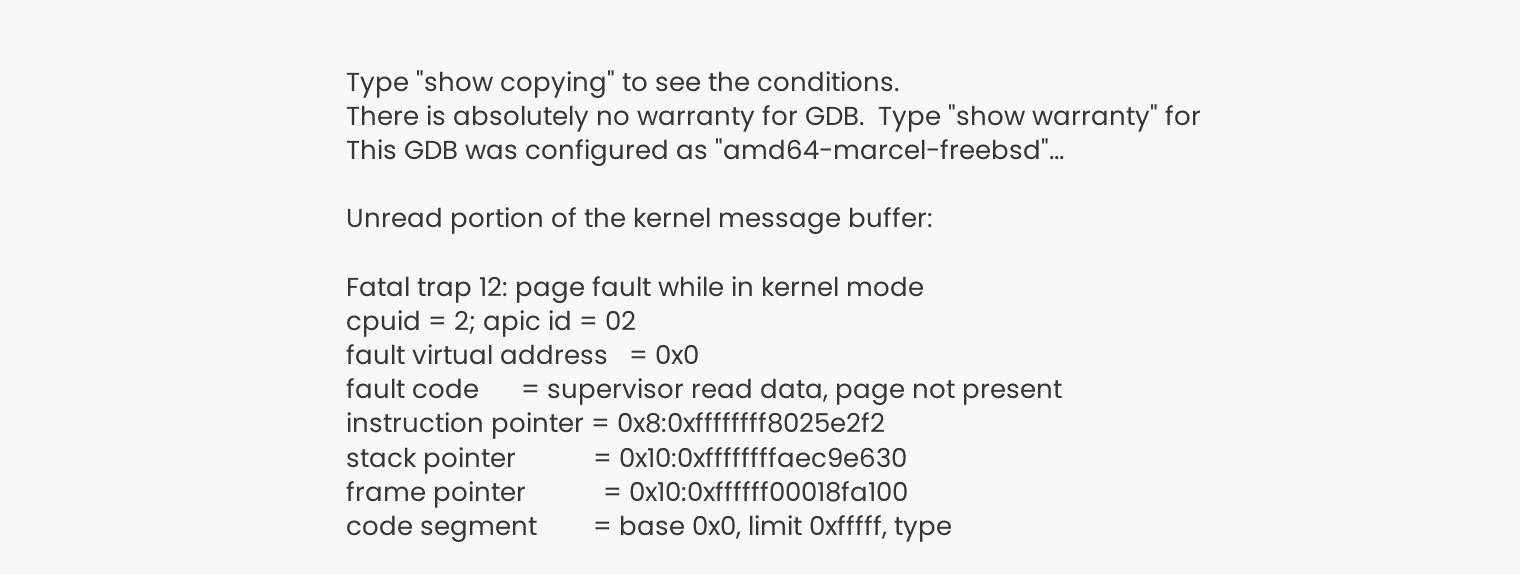Type "show copying" to see the conditions.
There is absolutely no warranty for GDB.  Type "show warranty" for
This GDB was configured as "amd64-marcel-freebsd"...

Unread portion of the kernel message buffer:

Fatal trap 12: page fault while in kernel mode
cpuid = 2; apic id = 02
fault virtual address   = 0x0
fault code      = supervisor read data, page not present
instruction pointer = 0x8:0xffffffff8025e2f2
stack pointer           = 0x10:0xffffffffaec9e630
frame pointer           = 0x10:0xffffff00018fa100
code segment        = base 0x0, limit 0xfffff, type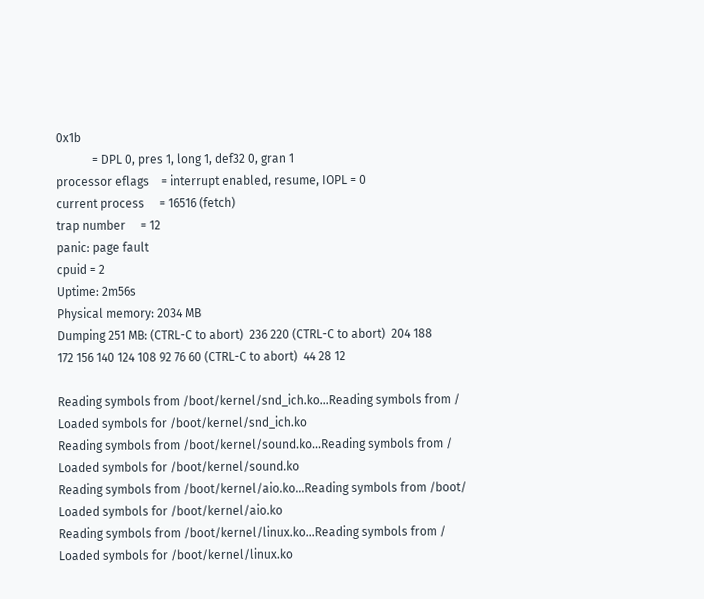0x1b
            = DPL 0, pres 1, long 1, def32 0, gran 1
processor eflags    = interrupt enabled, resume, IOPL = 0
current process     = 16516 (fetch)
trap number     = 12
panic: page fault
cpuid = 2
Uptime: 2m56s
Physical memory: 2034 MB
Dumping 251 MB: (CTRL-C to abort)  236 220 (CTRL-C to abort)  204 188
172 156 140 124 108 92 76 60 (CTRL-C to abort)  44 28 12

Reading symbols from /boot/kernel/snd_ich.ko...Reading symbols from /
Loaded symbols for /boot/kernel/snd_ich.ko
Reading symbols from /boot/kernel/sound.ko...Reading symbols from /
Loaded symbols for /boot/kernel/sound.ko
Reading symbols from /boot/kernel/aio.ko...Reading symbols from /boot/
Loaded symbols for /boot/kernel/aio.ko
Reading symbols from /boot/kernel/linux.ko...Reading symbols from /
Loaded symbols for /boot/kernel/linux.ko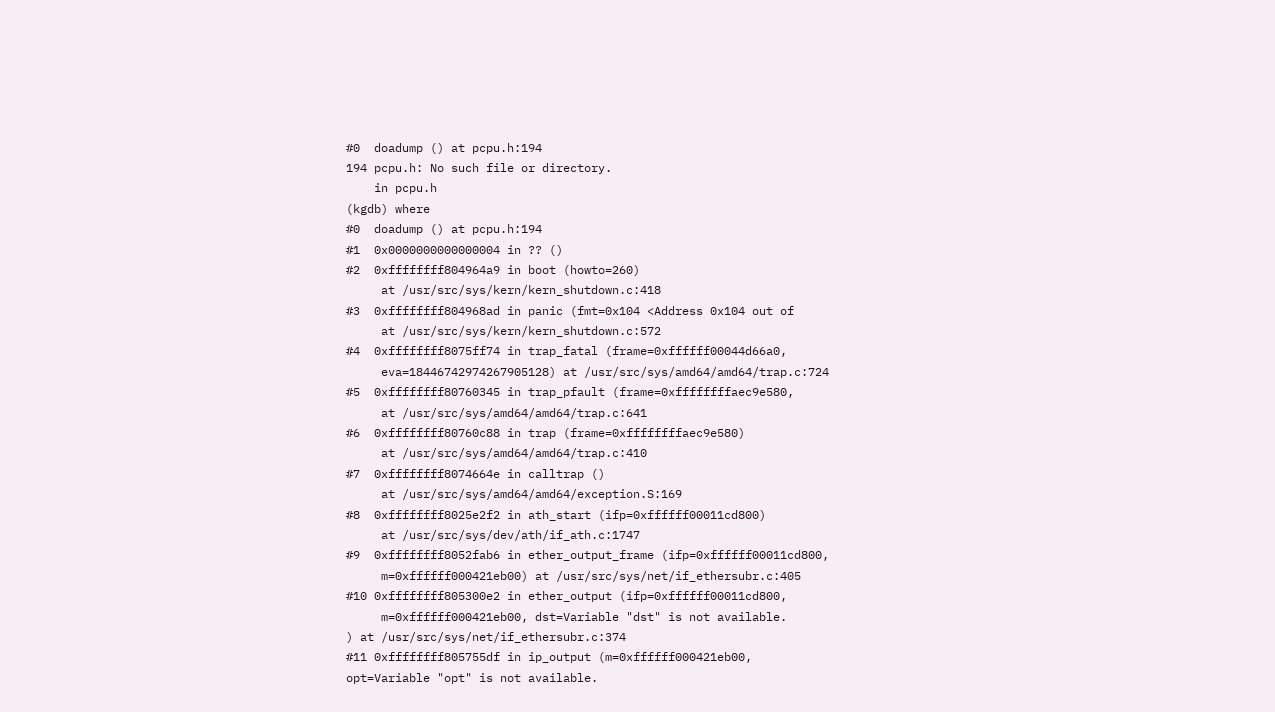#0  doadump () at pcpu.h:194
194 pcpu.h: No such file or directory.
    in pcpu.h
(kgdb) where
#0  doadump () at pcpu.h:194
#1  0x0000000000000004 in ?? ()
#2  0xffffffff804964a9 in boot (howto=260)
     at /usr/src/sys/kern/kern_shutdown.c:418
#3  0xffffffff804968ad in panic (fmt=0x104 <Address 0x104 out of
     at /usr/src/sys/kern/kern_shutdown.c:572
#4  0xffffffff8075ff74 in trap_fatal (frame=0xffffff00044d66a0,
     eva=18446742974267905128) at /usr/src/sys/amd64/amd64/trap.c:724
#5  0xffffffff80760345 in trap_pfault (frame=0xffffffffaec9e580,
     at /usr/src/sys/amd64/amd64/trap.c:641
#6  0xffffffff80760c88 in trap (frame=0xffffffffaec9e580)
     at /usr/src/sys/amd64/amd64/trap.c:410
#7  0xffffffff8074664e in calltrap ()
     at /usr/src/sys/amd64/amd64/exception.S:169
#8  0xffffffff8025e2f2 in ath_start (ifp=0xffffff00011cd800)
     at /usr/src/sys/dev/ath/if_ath.c:1747
#9  0xffffffff8052fab6 in ether_output_frame (ifp=0xffffff00011cd800,
     m=0xffffff000421eb00) at /usr/src/sys/net/if_ethersubr.c:405
#10 0xffffffff805300e2 in ether_output (ifp=0xffffff00011cd800,
     m=0xffffff000421eb00, dst=Variable "dst" is not available.
) at /usr/src/sys/net/if_ethersubr.c:374
#11 0xffffffff805755df in ip_output (m=0xffffff000421eb00,
opt=Variable "opt" is not available.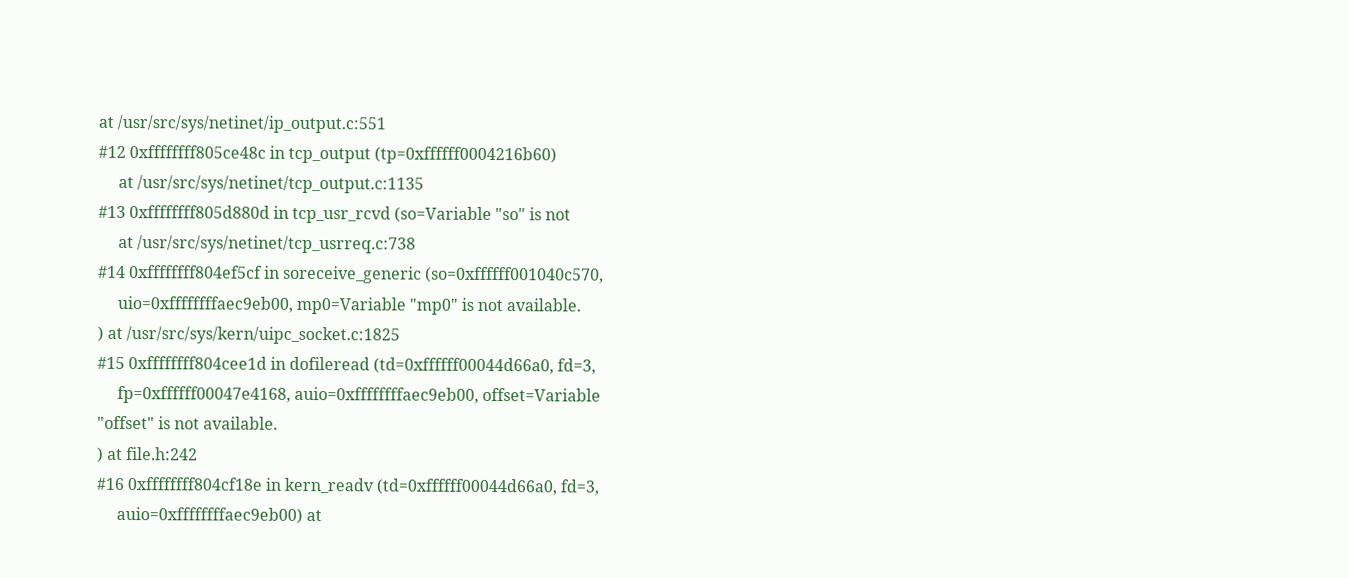at /usr/src/sys/netinet/ip_output.c:551
#12 0xffffffff805ce48c in tcp_output (tp=0xffffff0004216b60)
     at /usr/src/sys/netinet/tcp_output.c:1135
#13 0xffffffff805d880d in tcp_usr_rcvd (so=Variable "so" is not
     at /usr/src/sys/netinet/tcp_usrreq.c:738
#14 0xffffffff804ef5cf in soreceive_generic (so=0xffffff001040c570,
     uio=0xffffffffaec9eb00, mp0=Variable "mp0" is not available.
) at /usr/src/sys/kern/uipc_socket.c:1825
#15 0xffffffff804cee1d in dofileread (td=0xffffff00044d66a0, fd=3,
     fp=0xffffff00047e4168, auio=0xffffffffaec9eb00, offset=Variable
"offset" is not available.
) at file.h:242
#16 0xffffffff804cf18e in kern_readv (td=0xffffff00044d66a0, fd=3,
     auio=0xffffffffaec9eb00) at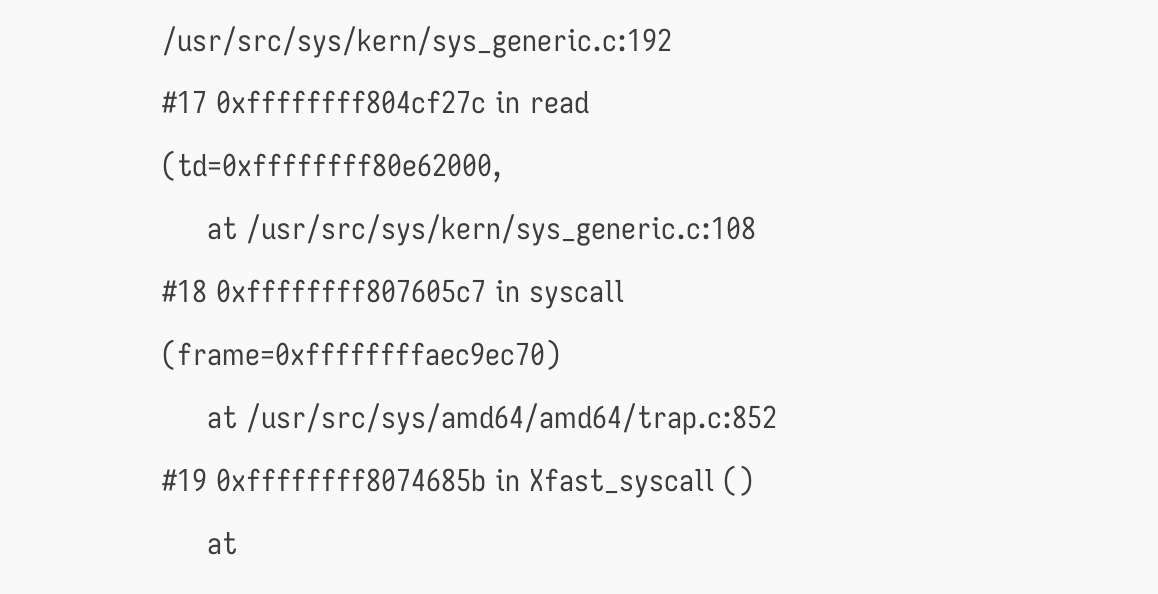/usr/src/sys/kern/sys_generic.c:192
#17 0xffffffff804cf27c in read (td=0xffffffff80e62000,
     at /usr/src/sys/kern/sys_generic.c:108
#18 0xffffffff807605c7 in syscall (frame=0xffffffffaec9ec70)
     at /usr/src/sys/amd64/amd64/trap.c:852
#19 0xffffffff8074685b in Xfast_syscall ()
     at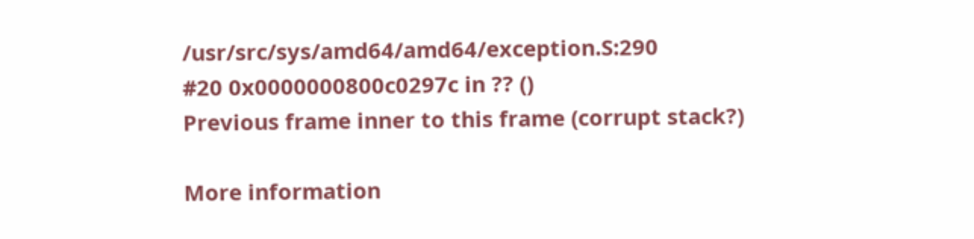/usr/src/sys/amd64/amd64/exception.S:290
#20 0x0000000800c0297c in ?? ()
Previous frame inner to this frame (corrupt stack?)

More information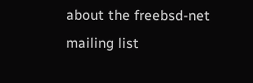about the freebsd-net mailing list